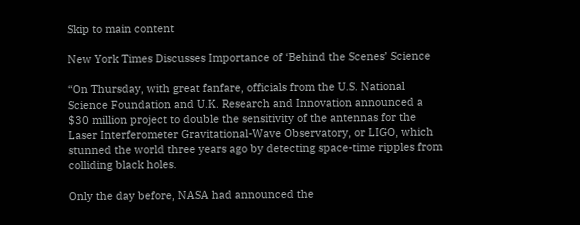Skip to main content

New York Times Discusses Importance of ‘Behind the Scenes’ Science

“On Thursday, with great fanfare, officials from the U.S. National Science Foundation and U.K. Research and Innovation announced a $30 million project to double the sensitivity of the antennas for the Laser Interferometer Gravitational-Wave Observatory, or LIGO, which stunned the world three years ago by detecting space-time ripples from colliding black holes.

Only the day before, NASA had announced the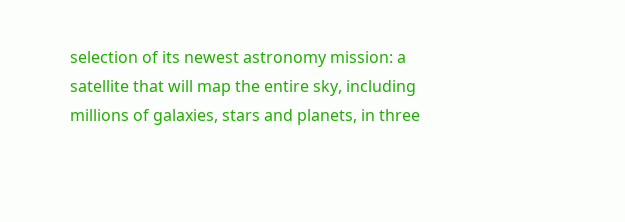selection of its newest astronomy mission: a satellite that will map the entire sky, including millions of galaxies, stars and planets, in three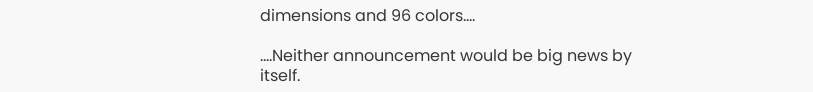dimensions and 96 colors….

….Neither announcement would be big news by itself.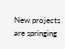New projects are springing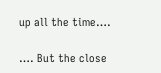up all the time….

…. But the close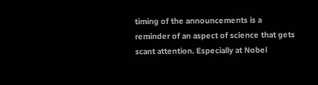timing of the announcements is a reminder of an aspect of science that gets scant attention. Especially at Nobel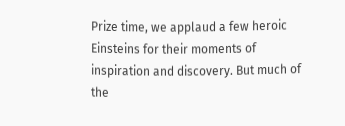Prize time, we applaud a few heroic Einsteins for their moments of inspiration and discovery. But much of the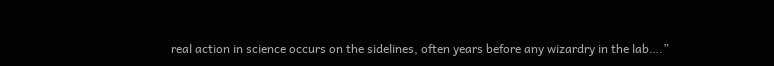real action in science occurs on the sidelines, often years before any wizardry in the lab….”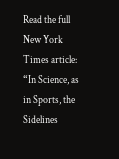Read the full New York Times article: “In Science, as in Sports, the Sidelines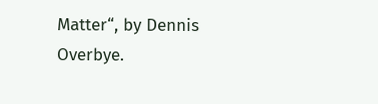Matter“, by Dennis Overbye.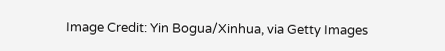Image Credit: Yin Bogua/Xinhua, via Getty Images